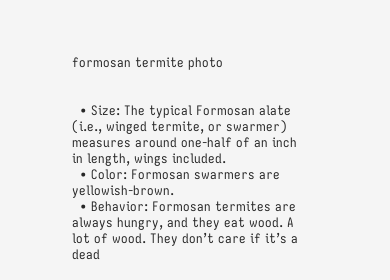formosan termite photo


  • Size: The typical Formosan alate (i.e., winged termite, or swarmer) measures around one-half of an inch in length, wings included.
  • Color: Formosan swarmers are yellowish-brown.
  • Behavior: Formosan termites are always hungry, and they eat wood. A lot of wood. They don’t care if it’s a dead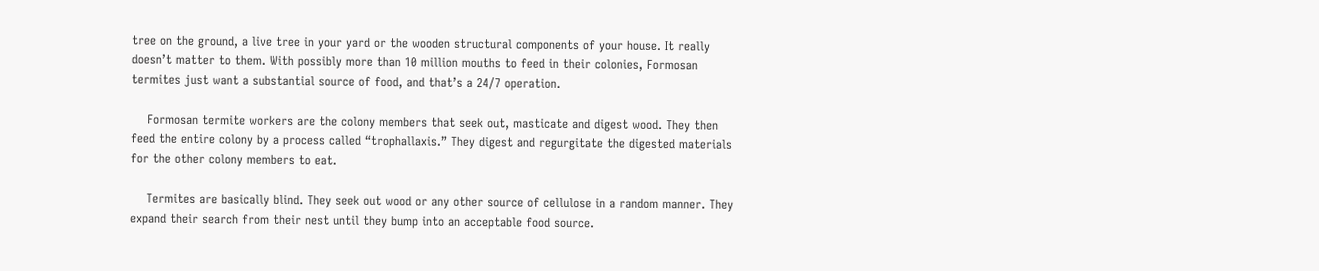tree on the ground, a live tree in your yard or the wooden structural components of your house. It really doesn’t matter to them. With possibly more than 10 million mouths to feed in their colonies, Formosan termites just want a substantial source of food, and that’s a 24/7 operation.

    Formosan termite workers are the colony members that seek out, masticate and digest wood. They then feed the entire colony by a process called “trophallaxis.” They digest and regurgitate the digested materials for the other colony members to eat.

    Termites are basically blind. They seek out wood or any other source of cellulose in a random manner. They expand their search from their nest until they bump into an acceptable food source.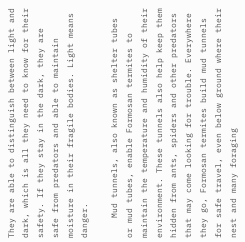They are able to distinguish between light and dark, which is all they need to know for their safety. If they stay in the dark, they are safe from predators and able to maintain moisture in their fragile bodies. Light means danger.

    Mud tunnels, also known as shelter tubes or mud tubes, enable Formosan termites to maintain the temperature and humidity of their environment. These tunnels also help keep them hidden from ants, spiders and other predators that may come looking for trouble. Everywhere they go, Formosan termites build mud tunnels for safe travel, even below ground where their nest and many foraging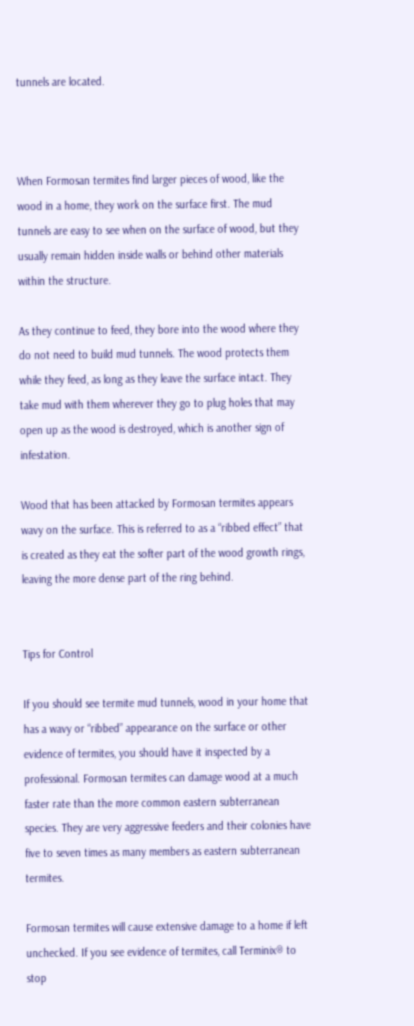tunnels are located.



When Formosan termites find larger pieces of wood, like the wood in a home, they work on the surface first. The mud tunnels are easy to see when on the surface of wood, but they usually remain hidden inside walls or behind other materials within the structure.

As they continue to feed, they bore into the wood where they do not need to build mud tunnels. The wood protects them while they feed, as long as they leave the surface intact. They take mud with them wherever they go to plug holes that may open up as the wood is destroyed, which is another sign of infestation.

Wood that has been attacked by Formosan termites appears wavy on the surface. This is referred to as a “ribbed effect” that is created as they eat the softer part of the wood growth rings, leaving the more dense part of the ring behind.


Tips for Control

If you should see termite mud tunnels, wood in your home that has a wavy or “ribbed” appearance on the surface or other evidence of termites, you should have it inspected by a professional. Formosan termites can damage wood at a much faster rate than the more common eastern subterranean species. They are very aggressive feeders and their colonies have five to seven times as many members as eastern subterranean termites.

Formosan termites will cause extensive damage to a home if left unchecked. If you see evidence of termites, call Terminix® to stop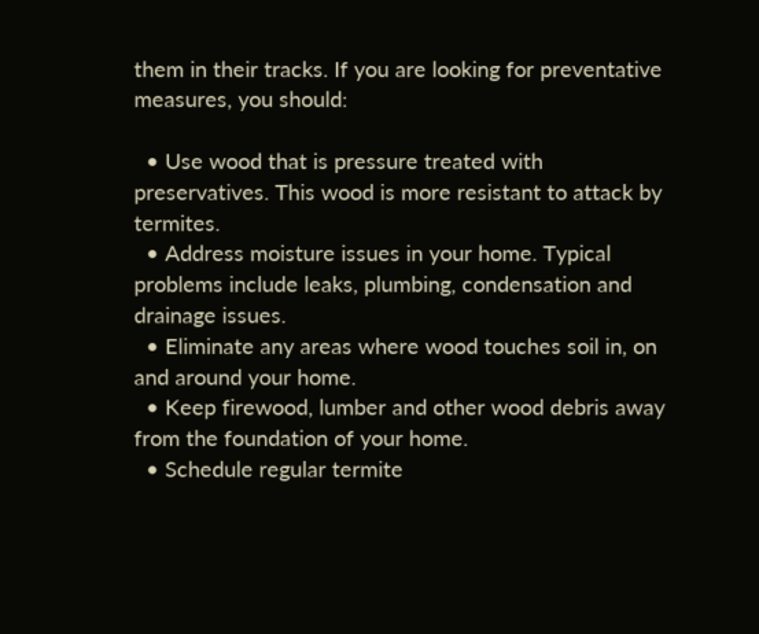them in their tracks. If you are looking for preventative measures, you should:

  • Use wood that is pressure treated with preservatives. This wood is more resistant to attack by termites.
  • Address moisture issues in your home. Typical problems include leaks, plumbing, condensation and drainage issues.
  • Eliminate any areas where wood touches soil in, on and around your home.
  • Keep firewood, lumber and other wood debris away from the foundation of your home.
  • Schedule regular termite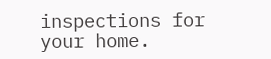inspections for your home.